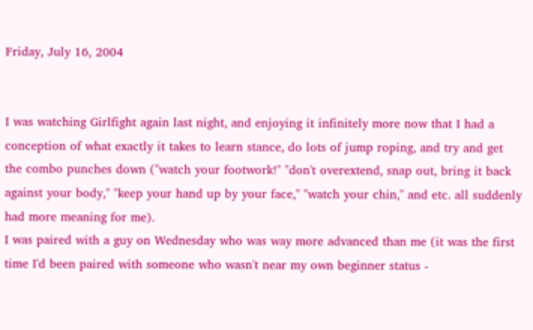Friday, July 16, 2004


I was watching Girlfight again last night, and enjoying it infinitely more now that I had a conception of what exactly it takes to learn stance, do lots of jump roping, and try and get the combo punches down ("watch your footwork!" "don't overextend, snap out, bring it back against your body," "keep your hand up by your face," "watch your chin," and etc. all suddenly had more meaning for me).
I was paired with a guy on Wednesday who was way more advanced than me (it was the first time I'd been paired with someone who wasn't near my own beginner status -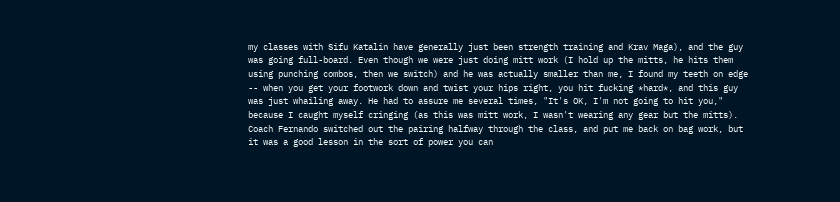my classes with Sifu Katalin have generally just been strength training and Krav Maga), and the guy was going full-board. Even though we were just doing mitt work (I hold up the mitts, he hits them using punching combos, then we switch) and he was actually smaller than me, I found my teeth on edge -- when you get your footwork down and twist your hips right, you hit fucking *hard*, and this guy was just whailing away. He had to assure me several times, "It's OK, I'm not going to hit you," because I caught myself cringing (as this was mitt work, I wasn't wearing any gear but the mitts). Coach Fernando switched out the pairing halfway through the class, and put me back on bag work, but it was a good lesson in the sort of power you can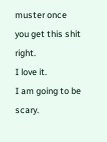muster once you get this shit right.
I love it.
I am going to be scary.